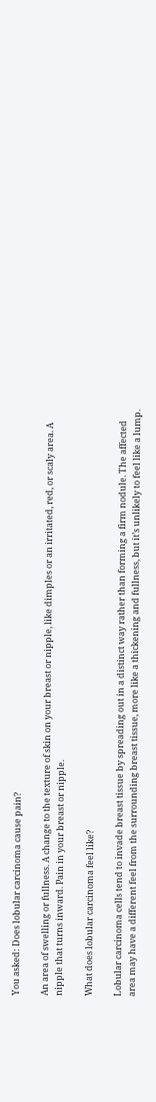You asked: Does lobular carcinoma cause pain?

An area of swelling or fullness. A change to the texture of skin on your breast or nipple, like dimples or an irritated, red, or scaly area. A nipple that turns inward. Pain in your breast or nipple.

What does lobular carcinoma feel like?

Lobular carcinoma cells tend to invade breast tissue by spreading out in a distinct way rather than forming a firm nodule. The affected area may have a different feel from the surrounding breast tissue, more like a thickening and fullness, but it’s unlikely to feel like a lump.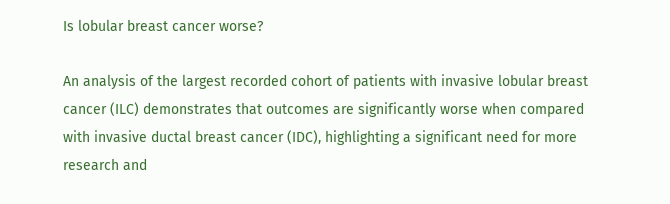Is lobular breast cancer worse?

An analysis of the largest recorded cohort of patients with invasive lobular breast cancer (ILC) demonstrates that outcomes are significantly worse when compared with invasive ductal breast cancer (IDC), highlighting a significant need for more research and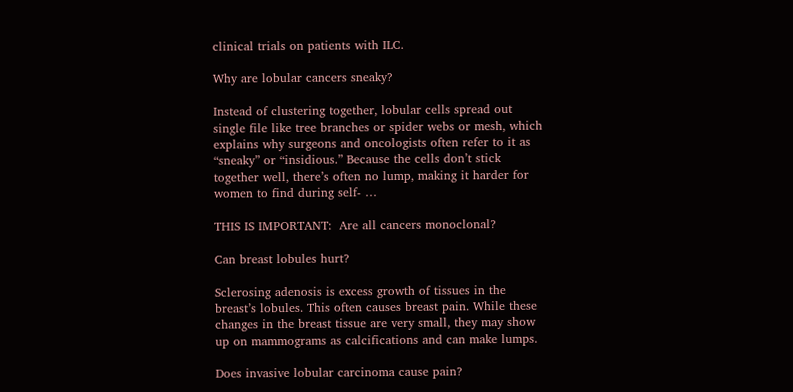clinical trials on patients with ILC.

Why are lobular cancers sneaky?

Instead of clustering together, lobular cells spread out single file like tree branches or spider webs or mesh, which explains why surgeons and oncologists often refer to it as “sneaky” or “insidious.” Because the cells don’t stick together well, there’s often no lump, making it harder for women to find during self- …

THIS IS IMPORTANT:  Are all cancers monoclonal?

Can breast lobules hurt?

Sclerosing adenosis is excess growth of tissues in the breast’s lobules. This often causes breast pain. While these changes in the breast tissue are very small, they may show up on mammograms as calcifications and can make lumps.

Does invasive lobular carcinoma cause pain?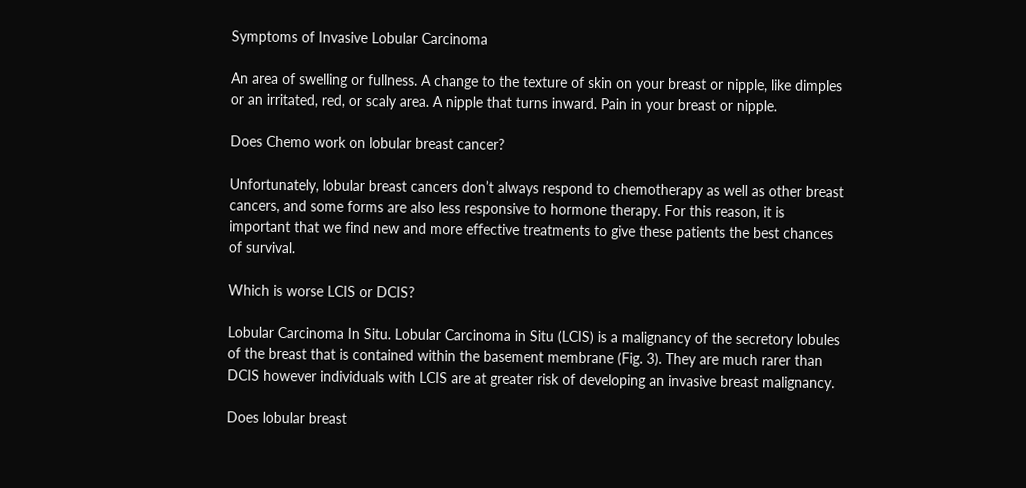Symptoms of Invasive Lobular Carcinoma

An area of swelling or fullness. A change to the texture of skin on your breast or nipple, like dimples or an irritated, red, or scaly area. A nipple that turns inward. Pain in your breast or nipple.

Does Chemo work on lobular breast cancer?

Unfortunately, lobular breast cancers don’t always respond to chemotherapy as well as other breast cancers, and some forms are also less responsive to hormone therapy. For this reason, it is important that we find new and more effective treatments to give these patients the best chances of survival.

Which is worse LCIS or DCIS?

Lobular Carcinoma In Situ. Lobular Carcinoma in Situ (LCIS) is a malignancy of the secretory lobules of the breast that is contained within the basement membrane (Fig. 3). They are much rarer than DCIS however individuals with LCIS are at greater risk of developing an invasive breast malignancy.

Does lobular breast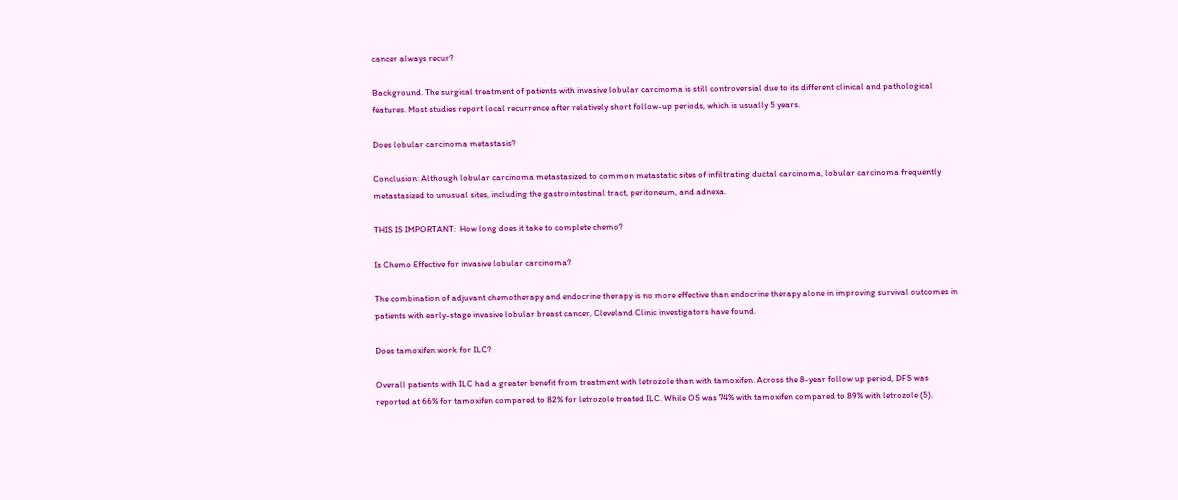cancer always recur?

Background. The surgical treatment of patients with invasive lobular carcinoma is still controversial due to its different clinical and pathological features. Most studies report local recurrence after relatively short follow-up periods, which is usually 5 years.

Does lobular carcinoma metastasis?

Conclusion: Although lobular carcinoma metastasized to common metastatic sites of infiltrating ductal carcinoma, lobular carcinoma frequently metastasized to unusual sites, including the gastrointestinal tract, peritoneum, and adnexa.

THIS IS IMPORTANT:  How long does it take to complete chemo?

Is Chemo Effective for invasive lobular carcinoma?

The combination of adjuvant chemotherapy and endocrine therapy is no more effective than endocrine therapy alone in improving survival outcomes in patients with early-stage invasive lobular breast cancer, Cleveland Clinic investigators have found.

Does tamoxifen work for ILC?

Overall patients with ILC had a greater benefit from treatment with letrozole than with tamoxifen. Across the 8-year follow up period, DFS was reported at 66% for tamoxifen compared to 82% for letrozole treated ILC. While OS was 74% with tamoxifen compared to 89% with letrozole (5).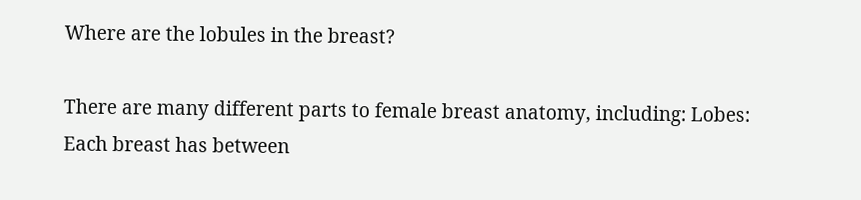Where are the lobules in the breast?

There are many different parts to female breast anatomy, including: Lobes: Each breast has between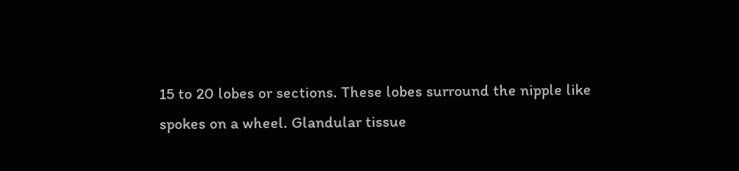15 to 20 lobes or sections. These lobes surround the nipple like spokes on a wheel. Glandular tissue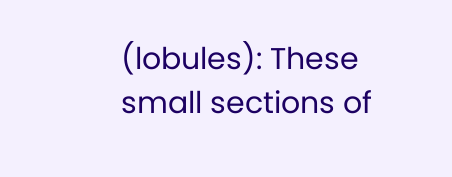(lobules): These small sections of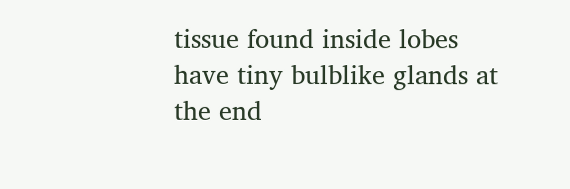tissue found inside lobes have tiny bulblike glands at the end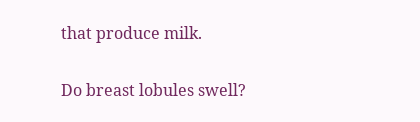that produce milk.

Do breast lobules swell?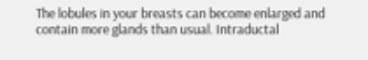The lobules in your breasts can become enlarged and contain more glands than usual. Intraductal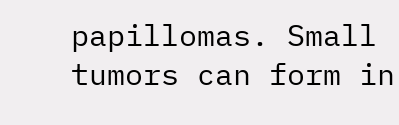papillomas. Small tumors can form in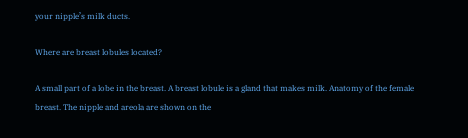your nipple’s milk ducts.

Where are breast lobules located?

A small part of a lobe in the breast. A breast lobule is a gland that makes milk. Anatomy of the female breast. The nipple and areola are shown on the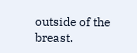outside of the breast.